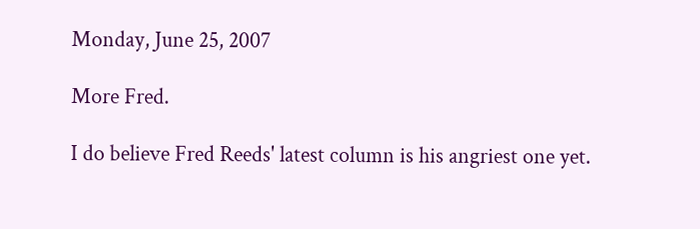Monday, June 25, 2007

More Fred.

I do believe Fred Reeds' latest column is his angriest one yet.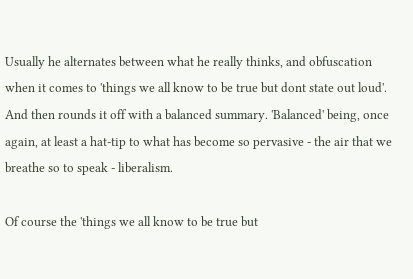Usually he alternates between what he really thinks, and obfuscation when it comes to 'things we all know to be true but dont state out loud'. And then rounds it off with a balanced summary. 'Balanced' being, once again, at least a hat-tip to what has become so pervasive - the air that we breathe so to speak - liberalism.

Of course the 'things we all know to be true but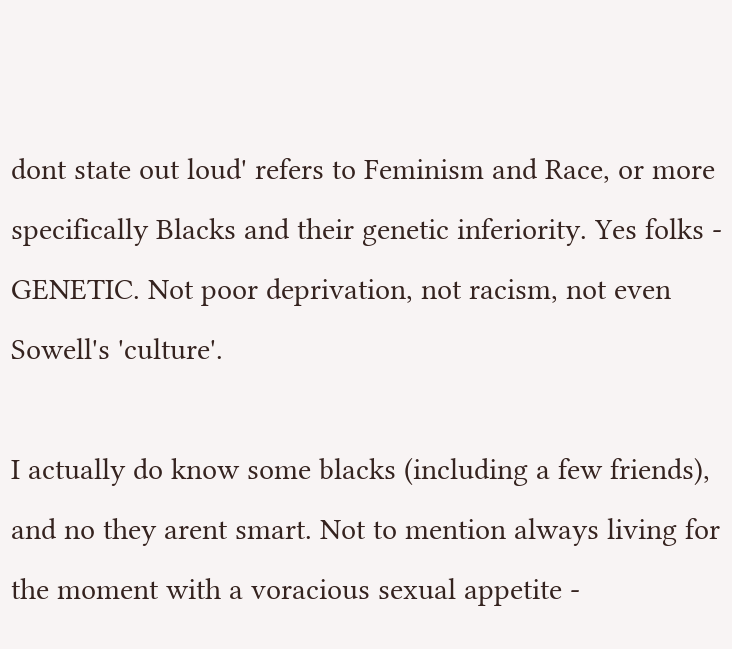dont state out loud' refers to Feminism and Race, or more specifically Blacks and their genetic inferiority. Yes folks - GENETIC. Not poor deprivation, not racism, not even Sowell's 'culture'.

I actually do know some blacks (including a few friends), and no they arent smart. Not to mention always living for the moment with a voracious sexual appetite -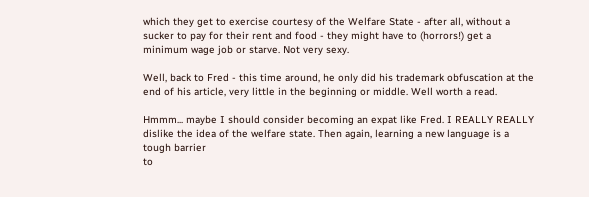which they get to exercise courtesy of the Welfare State - after all, without a sucker to pay for their rent and food - they might have to (horrors!) get a minimum wage job or starve. Not very sexy.

Well, back to Fred - this time around, he only did his trademark obfuscation at the end of his article, very little in the beginning or middle. Well worth a read.

Hmmm... maybe I should consider becoming an expat like Fred. I REALLY REALLY dislike the idea of the welfare state. Then again, learning a new language is a tough barrier
to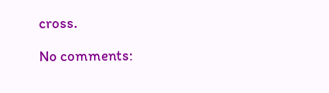cross.

No comments: